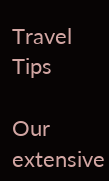Travel Tips

Our extensive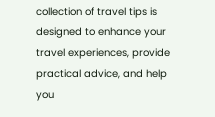collection of travel tips is designed to enhance your travel experiences, provide practical advice, and help you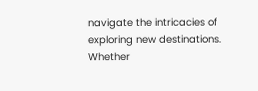navigate the intricacies of exploring new destinations. Whether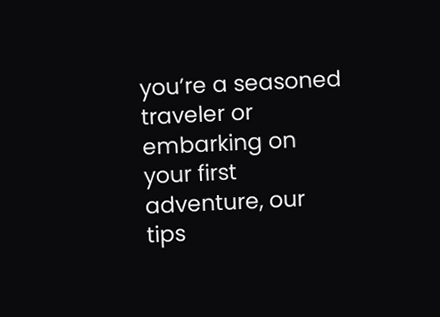you’re a seasoned traveler or embarking on your first adventure, our tips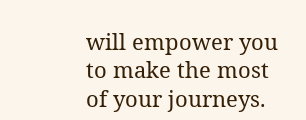will empower you to make the most of your journeys.